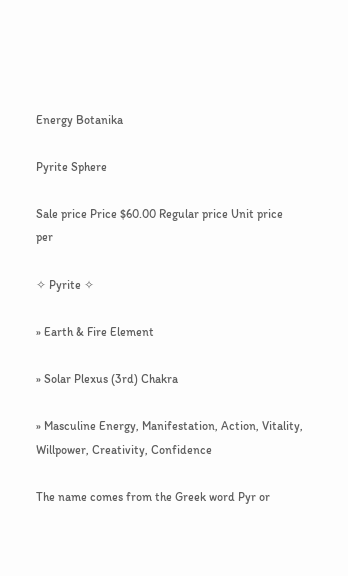Energy Botanika

Pyrite Sphere

Sale price Price $60.00 Regular price Unit price  per

✧ Pyrite ✧

» Earth & Fire Element

» Solar Plexus (3rd) Chakra

» Masculine Energy, Manifestation, Action, Vitality, Willpower, Creativity, Confidence

The name comes from the Greek word Pyr or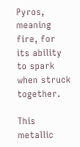Pyros, meaning fire, for its ability to spark when struck together.

This metallic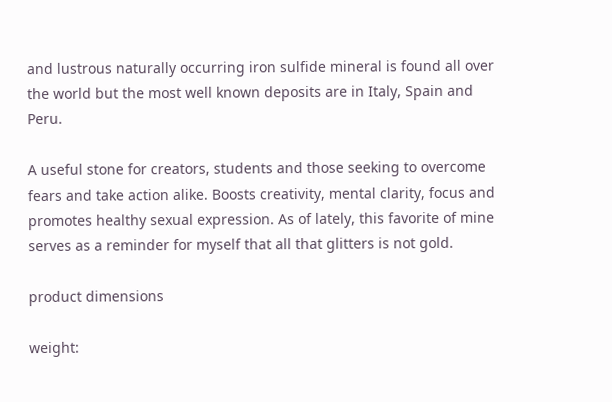and lustrous naturally occurring iron sulfide mineral is found all over the world but the most well known deposits are in Italy, Spain and Peru.

A useful stone for creators, students and those seeking to overcome fears and take action alike. Boosts creativity, mental clarity, focus and promotes healthy sexual expression. As of lately, this favorite of mine serves as a reminder for myself that all that glitters is not gold.

product dimensions

weight: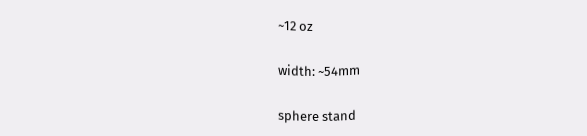~12 oz

width: ~54mm

sphere stand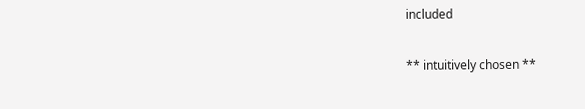included

** intuitively chosen **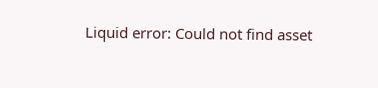Liquid error: Could not find asset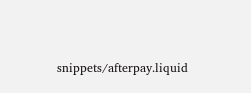snippets/afterpay.liquid